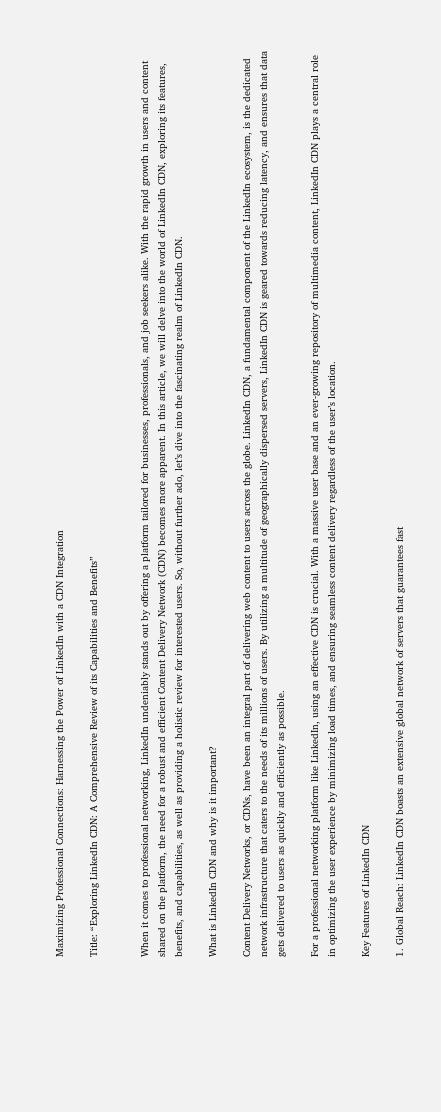Maximizing Professional Connections: Harnessing the Power of LinkedIn with a CDN Integration

Title: “Exploring LinkedIn CDN: A Comprehensive Review of its Capabilities and Benefits”


When it comes to professional networking, LinkedIn undeniably stands out by offering a platform tailored for businesses, professionals, and job seekers alike. With the rapid growth in users and content shared on the platform, the need for a robust and efficient Content Delivery Network (CDN) becomes more apparent. In this article, we will delve into the world of LinkedIn CDN, exploring its features, benefits, and capabilities, as well as providing a holistic review for interested users. So, without further ado, let’s dive into the fascinating realm of LinkedIn CDN.

What is LinkedIn CDN and why is it important?

Content Delivery Networks, or CDNs, have been an integral part of delivering web content to users across the globe. LinkedIn CDN, a fundamental component of the LinkedIn ecosystem, is the dedicated network infrastructure that caters to the needs of its millions of users. By utilizing a multitude of geographically dispersed servers, LinkedIn CDN is geared towards reducing latency, and ensures that data gets delivered to users as quickly and efficiently as possible.

For a professional networking platform like LinkedIn, using an effective CDN is crucial. With a massive user base and an ever-growing repository of multimedia content, LinkedIn CDN plays a central role in optimizing the user experience by minimizing load times, and ensuring seamless content delivery regardless of the user’s location.

Key Features of LinkedIn CDN

1. Global Reach: LinkedIn CDN boasts an extensive global network of servers that guarantees fast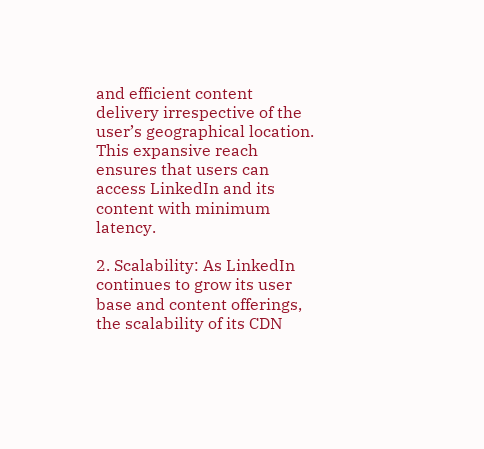and efficient content delivery irrespective of the user’s geographical location. This expansive reach ensures that users can access LinkedIn and its content with minimum latency.

2. Scalability: As LinkedIn continues to grow its user base and content offerings, the scalability of its CDN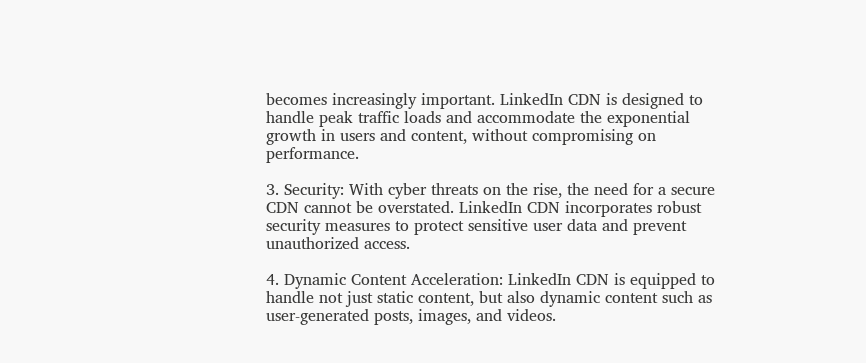becomes increasingly important. LinkedIn CDN is designed to handle peak traffic loads and accommodate the exponential growth in users and content, without compromising on performance.

3. Security: With cyber threats on the rise, the need for a secure CDN cannot be overstated. LinkedIn CDN incorporates robust security measures to protect sensitive user data and prevent unauthorized access.

4. Dynamic Content Acceleration: LinkedIn CDN is equipped to handle not just static content, but also dynamic content such as user-generated posts, images, and videos.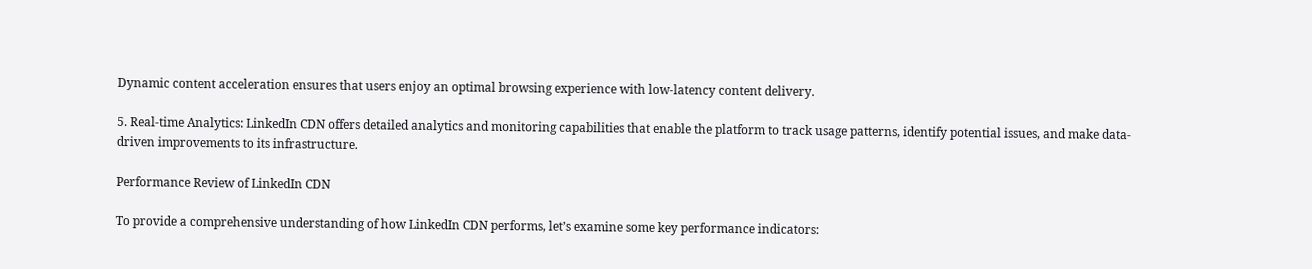Dynamic content acceleration ensures that users enjoy an optimal browsing experience with low-latency content delivery.

5. Real-time Analytics: LinkedIn CDN offers detailed analytics and monitoring capabilities that enable the platform to track usage patterns, identify potential issues, and make data-driven improvements to its infrastructure.

Performance Review of LinkedIn CDN

To provide a comprehensive understanding of how LinkedIn CDN performs, let’s examine some key performance indicators: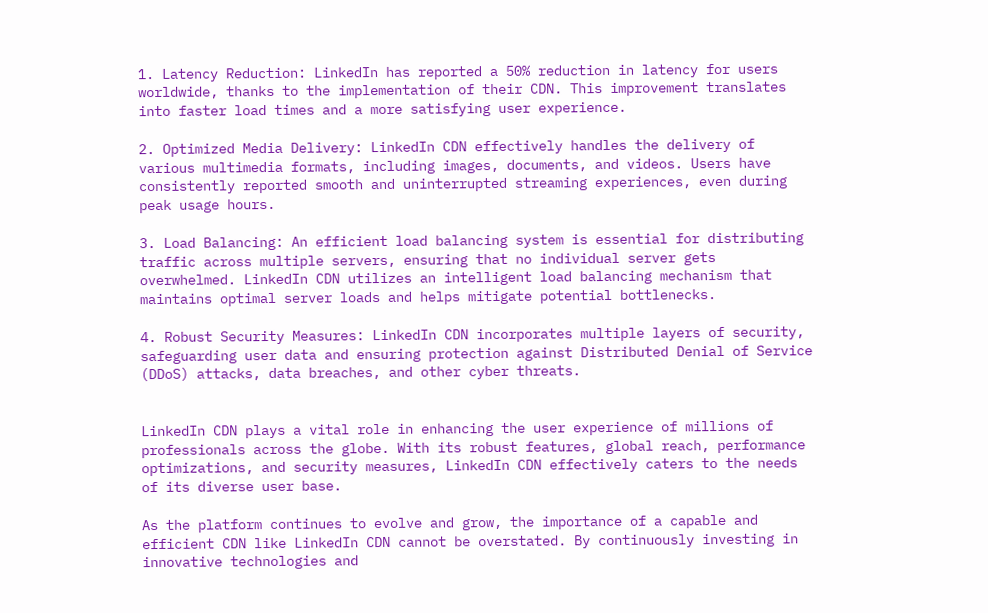1. Latency Reduction: LinkedIn has reported a 50% reduction in latency for users worldwide, thanks to the implementation of their CDN. This improvement translates into faster load times and a more satisfying user experience.

2. Optimized Media Delivery: LinkedIn CDN effectively handles the delivery of various multimedia formats, including images, documents, and videos. Users have consistently reported smooth and uninterrupted streaming experiences, even during peak usage hours.

3. Load Balancing: An efficient load balancing system is essential for distributing traffic across multiple servers, ensuring that no individual server gets overwhelmed. LinkedIn CDN utilizes an intelligent load balancing mechanism that maintains optimal server loads and helps mitigate potential bottlenecks.

4. Robust Security Measures: LinkedIn CDN incorporates multiple layers of security, safeguarding user data and ensuring protection against Distributed Denial of Service (DDoS) attacks, data breaches, and other cyber threats.


LinkedIn CDN plays a vital role in enhancing the user experience of millions of professionals across the globe. With its robust features, global reach, performance optimizations, and security measures, LinkedIn CDN effectively caters to the needs of its diverse user base.

As the platform continues to evolve and grow, the importance of a capable and efficient CDN like LinkedIn CDN cannot be overstated. By continuously investing in innovative technologies and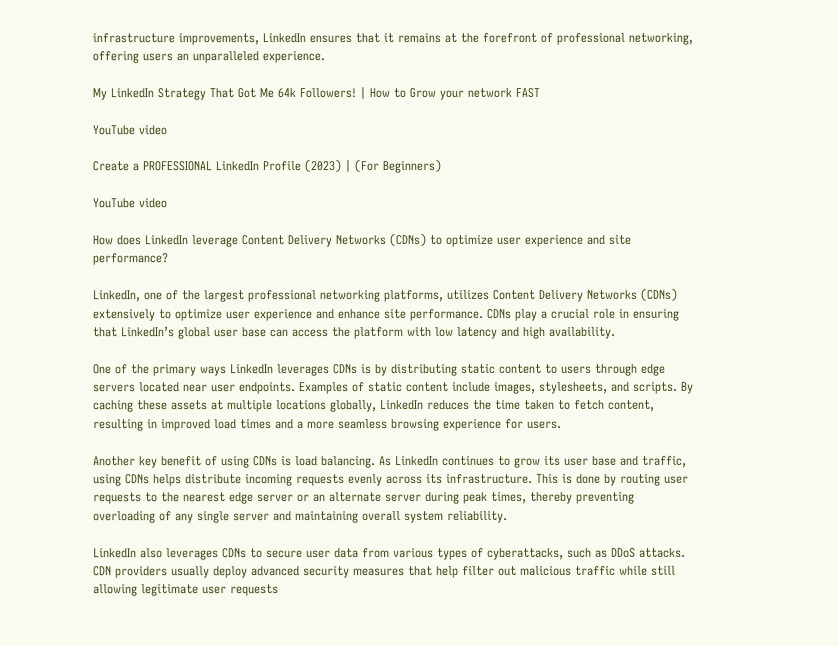infrastructure improvements, LinkedIn ensures that it remains at the forefront of professional networking, offering users an unparalleled experience.

My LinkedIn Strategy That Got Me 64k Followers! | How to Grow your network FAST

YouTube video

Create a PROFESSIONAL LinkedIn Profile (2023) | (For Beginners)

YouTube video

How does LinkedIn leverage Content Delivery Networks (CDNs) to optimize user experience and site performance?

LinkedIn, one of the largest professional networking platforms, utilizes Content Delivery Networks (CDNs) extensively to optimize user experience and enhance site performance. CDNs play a crucial role in ensuring that LinkedIn’s global user base can access the platform with low latency and high availability.

One of the primary ways LinkedIn leverages CDNs is by distributing static content to users through edge servers located near user endpoints. Examples of static content include images, stylesheets, and scripts. By caching these assets at multiple locations globally, LinkedIn reduces the time taken to fetch content, resulting in improved load times and a more seamless browsing experience for users.

Another key benefit of using CDNs is load balancing. As LinkedIn continues to grow its user base and traffic, using CDNs helps distribute incoming requests evenly across its infrastructure. This is done by routing user requests to the nearest edge server or an alternate server during peak times, thereby preventing overloading of any single server and maintaining overall system reliability.

LinkedIn also leverages CDNs to secure user data from various types of cyberattacks, such as DDoS attacks. CDN providers usually deploy advanced security measures that help filter out malicious traffic while still allowing legitimate user requests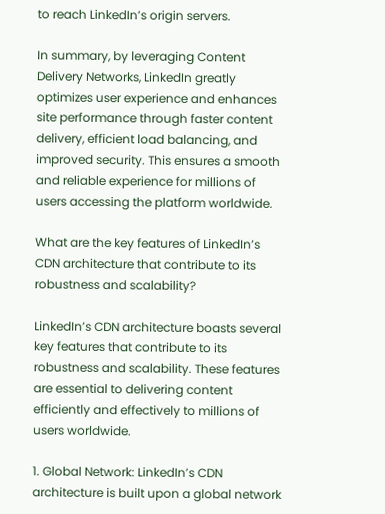to reach LinkedIn’s origin servers.

In summary, by leveraging Content Delivery Networks, LinkedIn greatly optimizes user experience and enhances site performance through faster content delivery, efficient load balancing, and improved security. This ensures a smooth and reliable experience for millions of users accessing the platform worldwide.

What are the key features of LinkedIn’s CDN architecture that contribute to its robustness and scalability?

LinkedIn’s CDN architecture boasts several key features that contribute to its robustness and scalability. These features are essential to delivering content efficiently and effectively to millions of users worldwide.

1. Global Network: LinkedIn’s CDN architecture is built upon a global network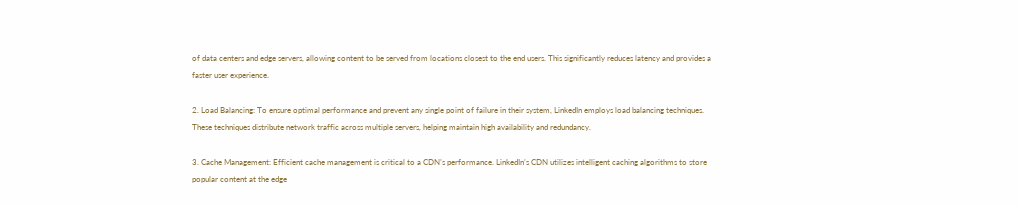of data centers and edge servers, allowing content to be served from locations closest to the end users. This significantly reduces latency and provides a faster user experience.

2. Load Balancing: To ensure optimal performance and prevent any single point of failure in their system, LinkedIn employs load balancing techniques. These techniques distribute network traffic across multiple servers, helping maintain high availability and redundancy.

3. Cache Management: Efficient cache management is critical to a CDN’s performance. LinkedIn’s CDN utilizes intelligent caching algorithms to store popular content at the edge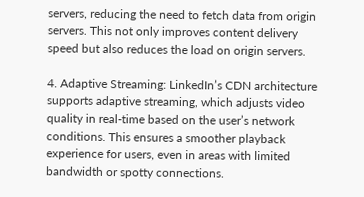servers, reducing the need to fetch data from origin servers. This not only improves content delivery speed but also reduces the load on origin servers.

4. Adaptive Streaming: LinkedIn’s CDN architecture supports adaptive streaming, which adjusts video quality in real-time based on the user’s network conditions. This ensures a smoother playback experience for users, even in areas with limited bandwidth or spotty connections.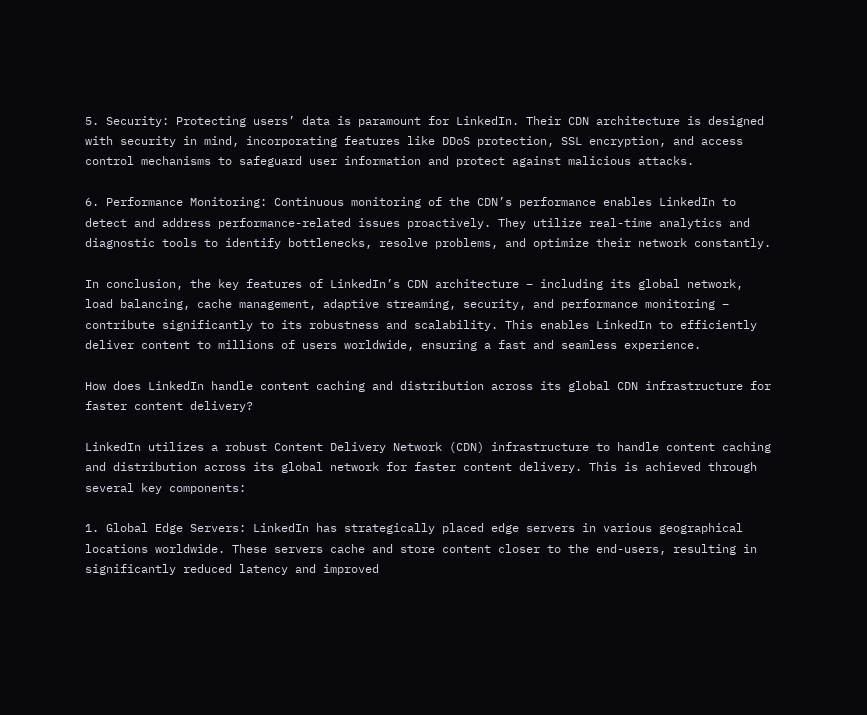5. Security: Protecting users’ data is paramount for LinkedIn. Their CDN architecture is designed with security in mind, incorporating features like DDoS protection, SSL encryption, and access control mechanisms to safeguard user information and protect against malicious attacks.

6. Performance Monitoring: Continuous monitoring of the CDN’s performance enables LinkedIn to detect and address performance-related issues proactively. They utilize real-time analytics and diagnostic tools to identify bottlenecks, resolve problems, and optimize their network constantly.

In conclusion, the key features of LinkedIn’s CDN architecture – including its global network, load balancing, cache management, adaptive streaming, security, and performance monitoring – contribute significantly to its robustness and scalability. This enables LinkedIn to efficiently deliver content to millions of users worldwide, ensuring a fast and seamless experience.

How does LinkedIn handle content caching and distribution across its global CDN infrastructure for faster content delivery?

LinkedIn utilizes a robust Content Delivery Network (CDN) infrastructure to handle content caching and distribution across its global network for faster content delivery. This is achieved through several key components:

1. Global Edge Servers: LinkedIn has strategically placed edge servers in various geographical locations worldwide. These servers cache and store content closer to the end-users, resulting in significantly reduced latency and improved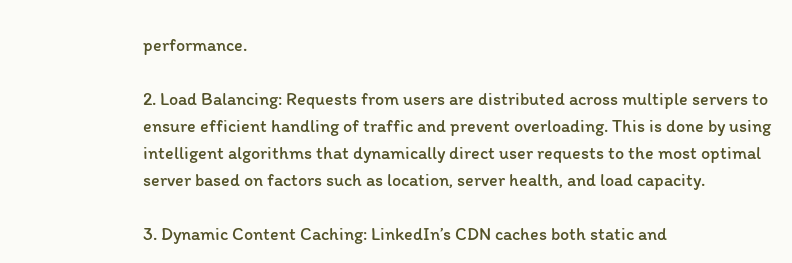performance.

2. Load Balancing: Requests from users are distributed across multiple servers to ensure efficient handling of traffic and prevent overloading. This is done by using intelligent algorithms that dynamically direct user requests to the most optimal server based on factors such as location, server health, and load capacity.

3. Dynamic Content Caching: LinkedIn’s CDN caches both static and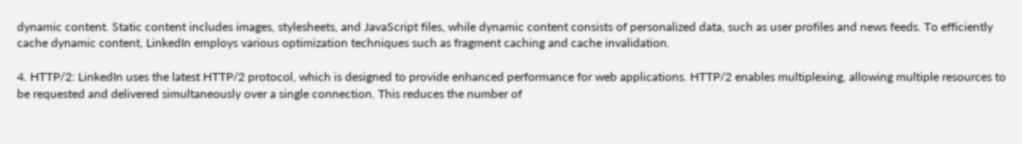dynamic content. Static content includes images, stylesheets, and JavaScript files, while dynamic content consists of personalized data, such as user profiles and news feeds. To efficiently cache dynamic content, LinkedIn employs various optimization techniques such as fragment caching and cache invalidation.

4. HTTP/2: LinkedIn uses the latest HTTP/2 protocol, which is designed to provide enhanced performance for web applications. HTTP/2 enables multiplexing, allowing multiple resources to be requested and delivered simultaneously over a single connection. This reduces the number of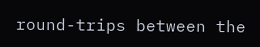round-trips between the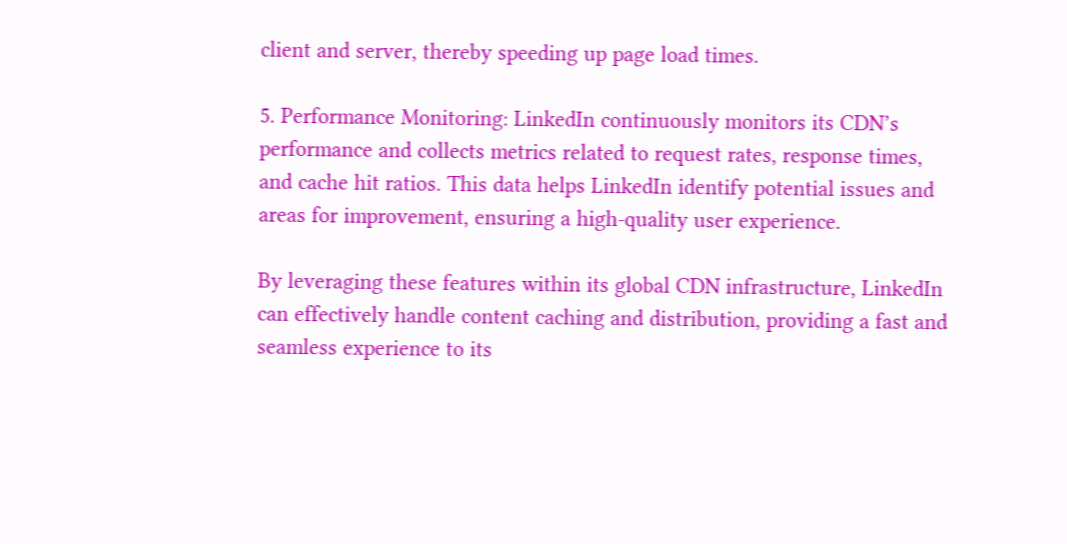client and server, thereby speeding up page load times.

5. Performance Monitoring: LinkedIn continuously monitors its CDN’s performance and collects metrics related to request rates, response times, and cache hit ratios. This data helps LinkedIn identify potential issues and areas for improvement, ensuring a high-quality user experience.

By leveraging these features within its global CDN infrastructure, LinkedIn can effectively handle content caching and distribution, providing a fast and seamless experience to its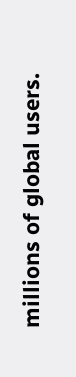millions of global users.